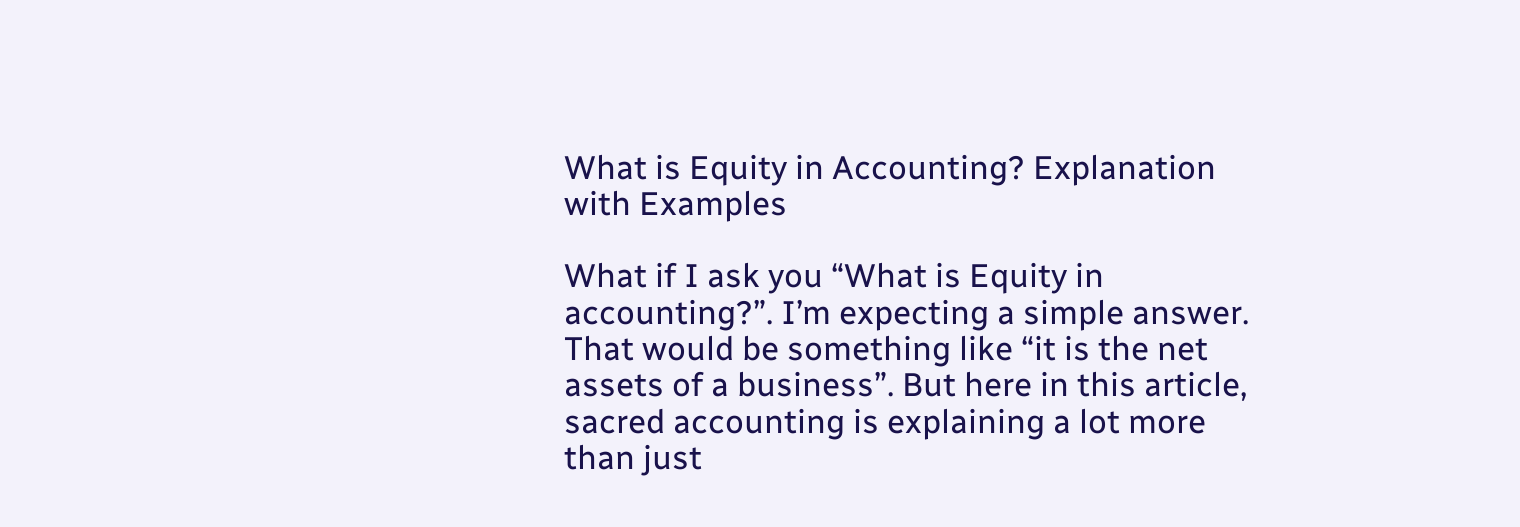What is Equity in Accounting? Explanation with Examples

What if I ask you “What is Equity in accounting?”. I’m expecting a simple answer. That would be something like “it is the net assets of a business”. But here in this article, sacred accounting is explaining a lot more than just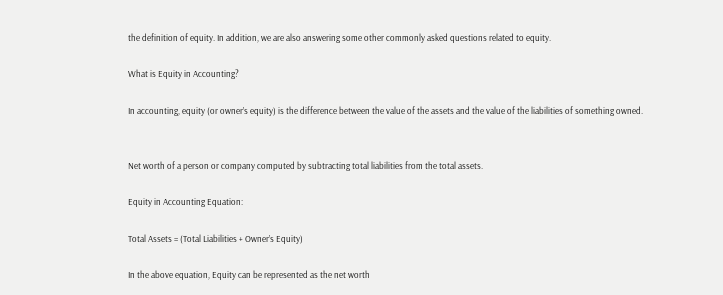the definition of equity. In addition, we are also answering some other commonly asked questions related to equity.

What is Equity in Accounting?

In accounting, equity (or owner’s equity) is the difference between the value of the assets and the value of the liabilities of something owned.


Net worth of a person or company computed by subtracting total liabilities from the total assets.

Equity in Accounting Equation:

Total Assets = (Total Liabilities + Owner’s Equity)

In the above equation, Equity can be represented as the net worth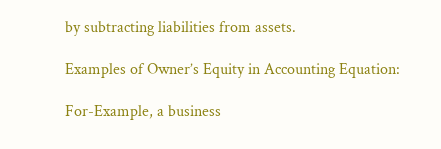by subtracting liabilities from assets.

Examples of Owner’s Equity in Accounting Equation:

For-Example, a business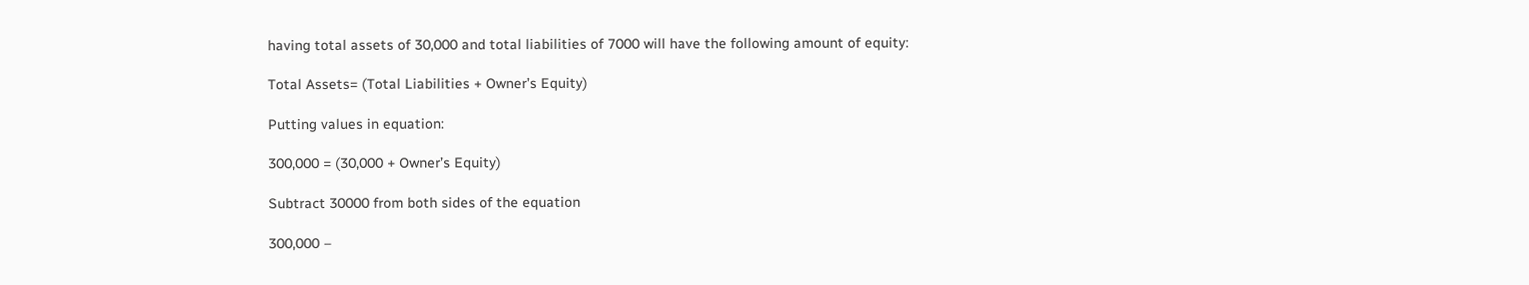having total assets of 30,000 and total liabilities of 7000 will have the following amount of equity:

Total Assets= (Total Liabilities + Owner’s Equity)

Putting values in equation:

300,000 = (30,000 + Owner’s Equity)

Subtract 30000 from both sides of the equation

300,000 –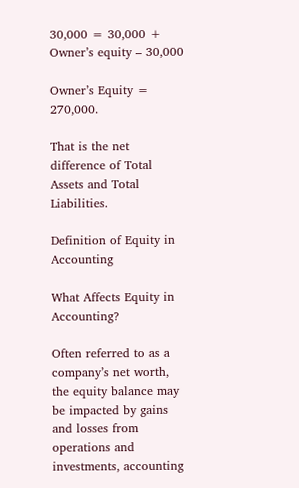30,000 = 30,000 + Owner’s equity – 30,000

Owner’s Equity = 270,000.

That is the net difference of Total Assets and Total Liabilities.

Definition of Equity in Accounting

What Affects Equity in Accounting?

Often referred to as a company’s net worth, the equity balance may be impacted by gains and losses from operations and investments, accounting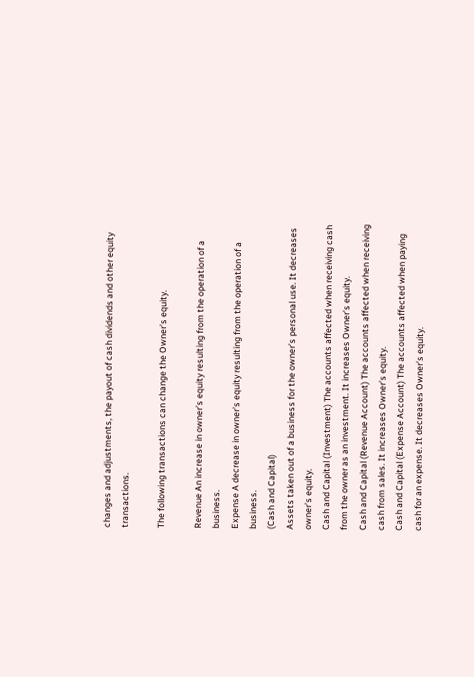changes and adjustments, the payout of cash dividends and other equity transactions.

The following transactions can change the Owner’s equity.

Revenue An increase in owner’s equity resulting from the operation of a business.
Expense A decrease in owner’s equity resulting from the operation of a business.
(Cash and Capital)
Assets taken out of a business for the owner’s personal use. It decreases owner’s equity.
Cash and Capital (Investment) The accounts affected when receiving cash from the owner as an investment. It increases Owner’s equity.
Cash and Capital (Revenue Account) The accounts affected when receiving cash from sales. It increases Owner’s equity.
Cash and Capital (Expense Account) The accounts affected when paying cash for an expense. It decreases Owner’s equity.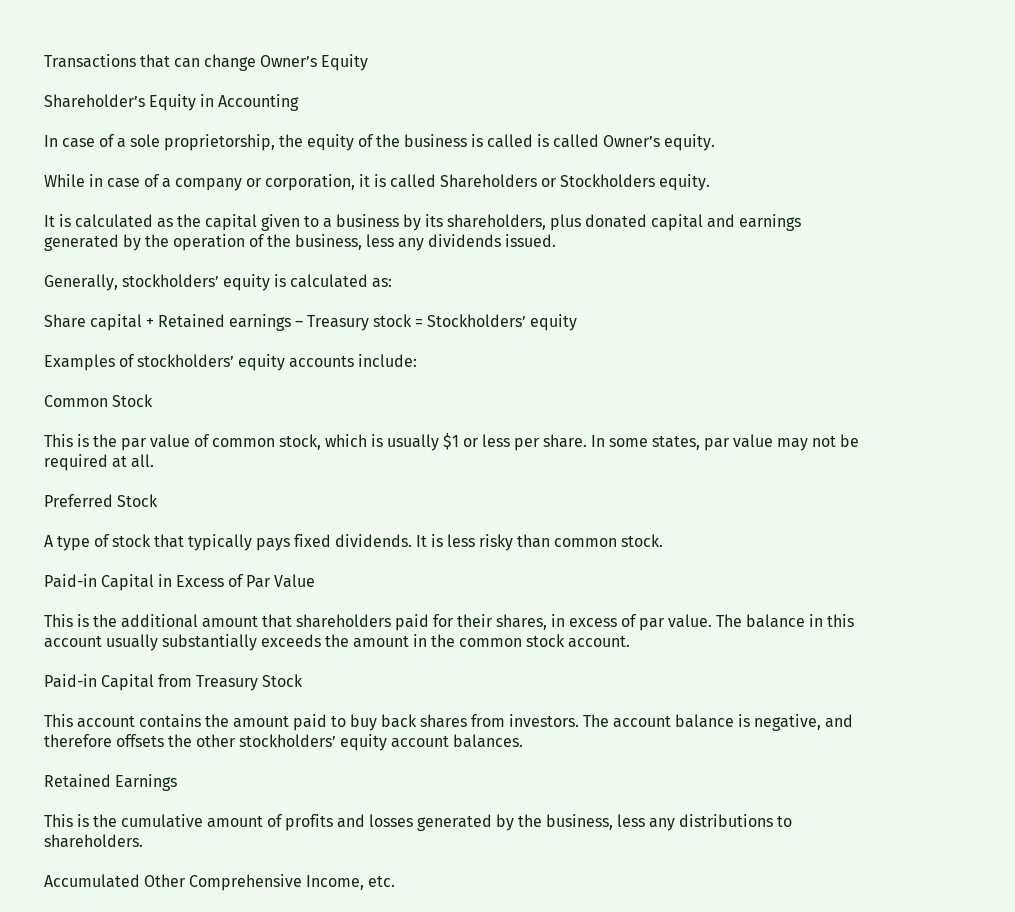Transactions that can change Owner’s Equity

Shareholder’s Equity in Accounting

In case of a sole proprietorship, the equity of the business is called is called Owner’s equity.

While in case of a company or corporation, it is called Shareholders or Stockholders equity.

It is calculated as the capital given to a business by its shareholders, plus donated capital and earnings generated by the operation of the business, less any dividends issued.

Generally, stockholders’ equity is calculated as:

Share capital + Retained earnings – Treasury stock = Stockholders’ equity

Examples of stockholders’ equity accounts include:

Common Stock

This is the par value of common stock, which is usually $1 or less per share. In some states, par value may not be required at all.

Preferred Stock

A type of stock that typically pays fixed dividends. It is less risky than common stock.

Paid-in Capital in Excess of Par Value

This is the additional amount that shareholders paid for their shares, in excess of par value. The balance in this account usually substantially exceeds the amount in the common stock account.

Paid-in Capital from Treasury Stock

This account contains the amount paid to buy back shares from investors. The account balance is negative, and therefore offsets the other stockholders’ equity account balances.

Retained Earnings

This is the cumulative amount of profits and losses generated by the business, less any distributions to shareholders.

Accumulated Other Comprehensive Income, etc.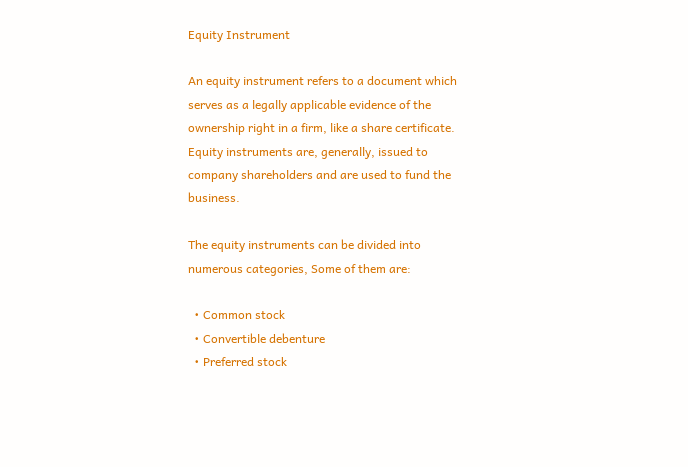Equity Instrument

An equity instrument refers to a document which serves as a legally applicable evidence of the ownership right in a firm, like a share certificate. Equity instruments are, generally, issued to company shareholders and are used to fund the business.

The equity instruments can be divided into numerous categories, Some of them are:

  • Common stock
  • Convertible debenture
  • Preferred stock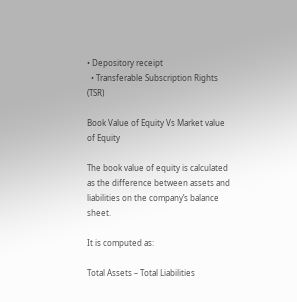• Depository receipt
  • Transferable Subscription Rights (TSR)

Book Value of Equity Vs Market value of Equity

The book value of equity is calculated as the difference between assets and liabilities on the company’s balance sheet.

It is computed as:

Total Assets – Total Liabilities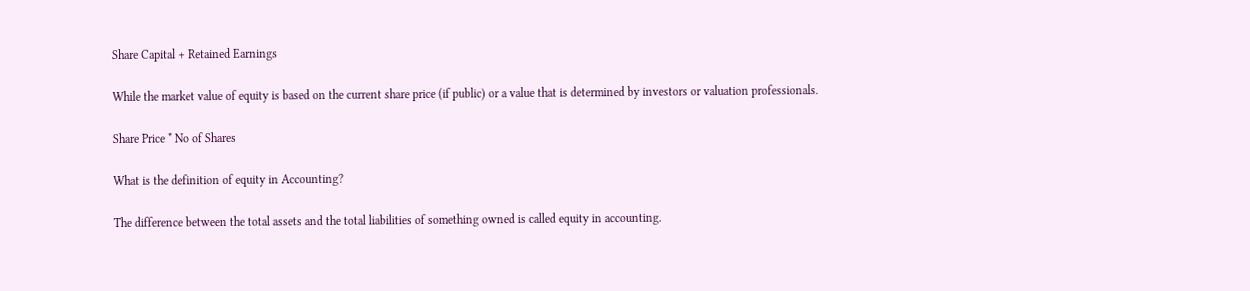Share Capital + Retained Earnings

While the market value of equity is based on the current share price (if public) or a value that is determined by investors or valuation professionals.

Share Price * No of Shares

What is the definition of equity in Accounting?

The difference between the total assets and the total liabilities of something owned is called equity in accounting.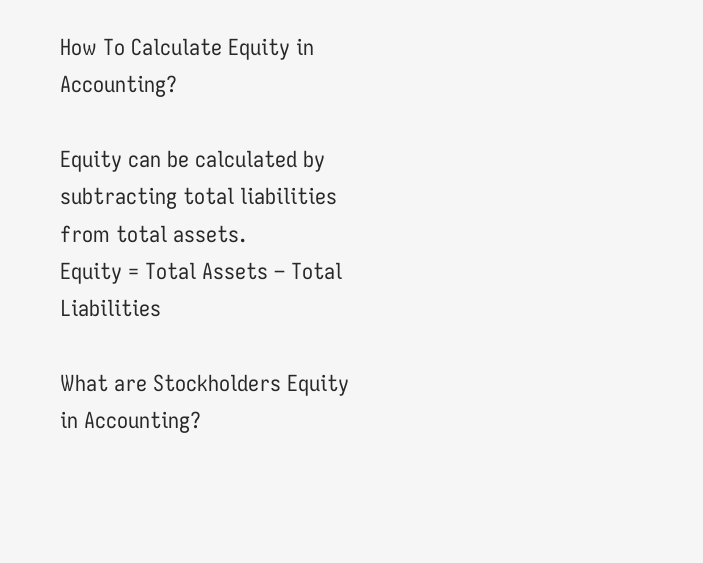How To Calculate Equity in Accounting?

Equity can be calculated by subtracting total liabilities from total assets.
Equity = Total Assets – Total Liabilities

What are Stockholders Equity in Accounting?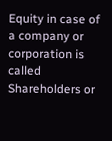Equity in case of a company or corporation is called Shareholders or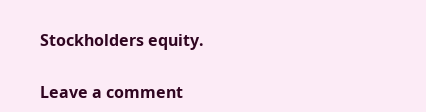Stockholders equity.

Leave a comment